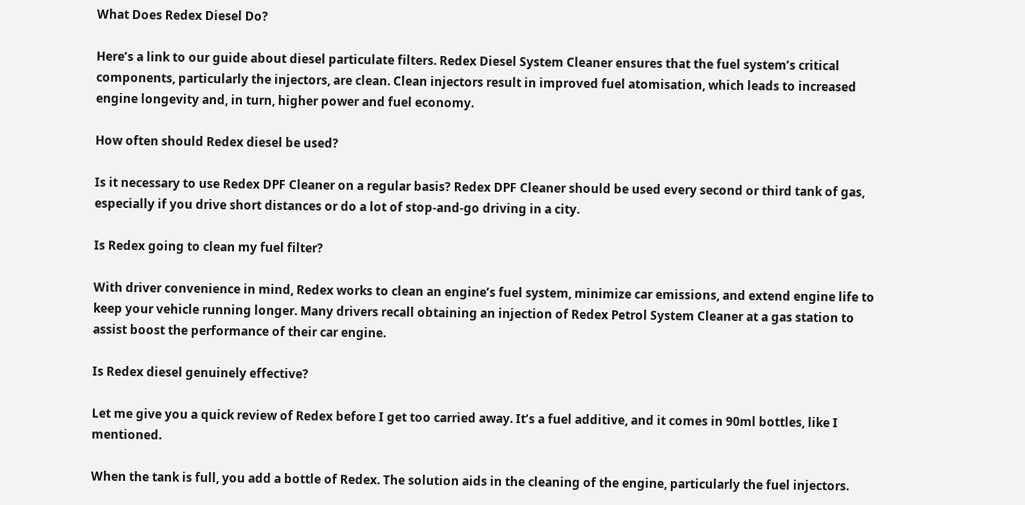What Does Redex Diesel Do?

Here’s a link to our guide about diesel particulate filters. Redex Diesel System Cleaner ensures that the fuel system’s critical components, particularly the injectors, are clean. Clean injectors result in improved fuel atomisation, which leads to increased engine longevity and, in turn, higher power and fuel economy.

How often should Redex diesel be used?

Is it necessary to use Redex DPF Cleaner on a regular basis? Redex DPF Cleaner should be used every second or third tank of gas, especially if you drive short distances or do a lot of stop-and-go driving in a city.

Is Redex going to clean my fuel filter?

With driver convenience in mind, Redex works to clean an engine’s fuel system, minimize car emissions, and extend engine life to keep your vehicle running longer. Many drivers recall obtaining an injection of Redex Petrol System Cleaner at a gas station to assist boost the performance of their car engine.

Is Redex diesel genuinely effective?

Let me give you a quick review of Redex before I get too carried away. It’s a fuel additive, and it comes in 90ml bottles, like I mentioned.

When the tank is full, you add a bottle of Redex. The solution aids in the cleaning of the engine, particularly the fuel injectors.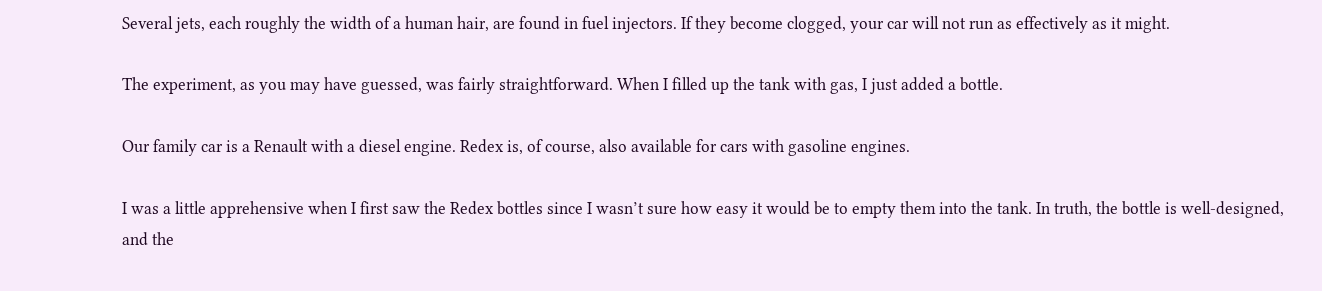Several jets, each roughly the width of a human hair, are found in fuel injectors. If they become clogged, your car will not run as effectively as it might.

The experiment, as you may have guessed, was fairly straightforward. When I filled up the tank with gas, I just added a bottle.

Our family car is a Renault with a diesel engine. Redex is, of course, also available for cars with gasoline engines.

I was a little apprehensive when I first saw the Redex bottles since I wasn’t sure how easy it would be to empty them into the tank. In truth, the bottle is well-designed, and the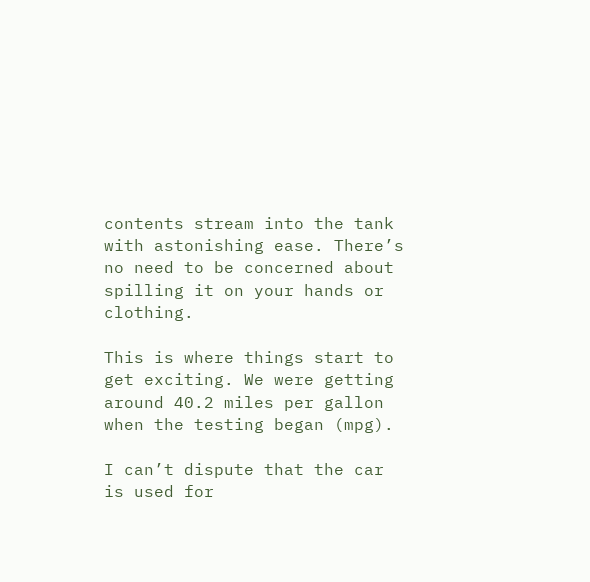contents stream into the tank with astonishing ease. There’s no need to be concerned about spilling it on your hands or clothing.

This is where things start to get exciting. We were getting around 40.2 miles per gallon when the testing began (mpg).

I can’t dispute that the car is used for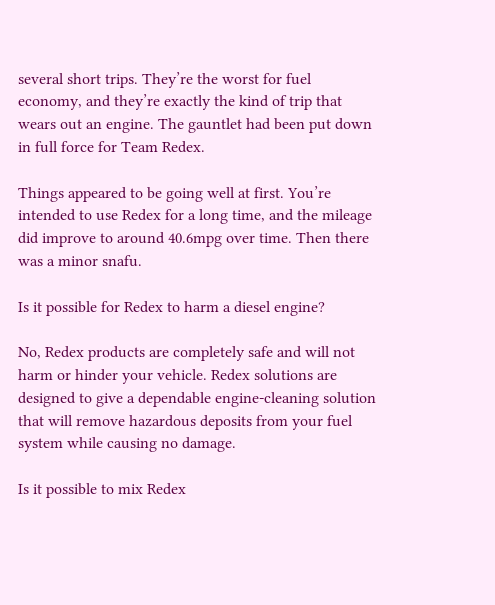several short trips. They’re the worst for fuel economy, and they’re exactly the kind of trip that wears out an engine. The gauntlet had been put down in full force for Team Redex.

Things appeared to be going well at first. You’re intended to use Redex for a long time, and the mileage did improve to around 40.6mpg over time. Then there was a minor snafu.

Is it possible for Redex to harm a diesel engine?

No, Redex products are completely safe and will not harm or hinder your vehicle. Redex solutions are designed to give a dependable engine-cleaning solution that will remove hazardous deposits from your fuel system while causing no damage.

Is it possible to mix Redex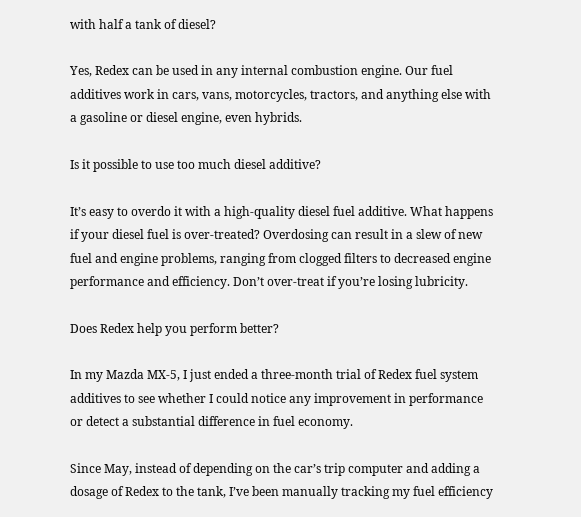with half a tank of diesel?

Yes, Redex can be used in any internal combustion engine. Our fuel additives work in cars, vans, motorcycles, tractors, and anything else with a gasoline or diesel engine, even hybrids.

Is it possible to use too much diesel additive?

It’s easy to overdo it with a high-quality diesel fuel additive. What happens if your diesel fuel is over-treated? Overdosing can result in a slew of new fuel and engine problems, ranging from clogged filters to decreased engine performance and efficiency. Don’t over-treat if you’re losing lubricity.

Does Redex help you perform better?

In my Mazda MX-5, I just ended a three-month trial of Redex fuel system additives to see whether I could notice any improvement in performance or detect a substantial difference in fuel economy.

Since May, instead of depending on the car’s trip computer and adding a dosage of Redex to the tank, I’ve been manually tracking my fuel efficiency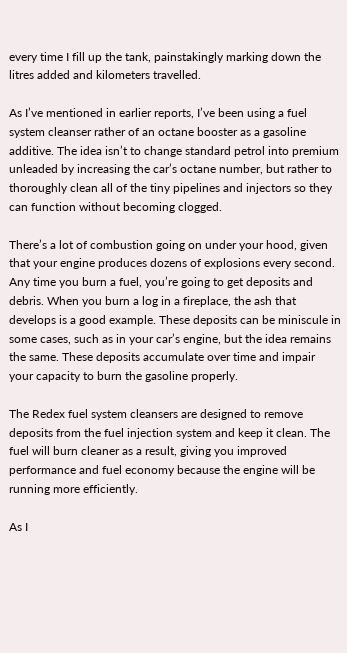every time I fill up the tank, painstakingly marking down the litres added and kilometers travelled.

As I’ve mentioned in earlier reports, I’ve been using a fuel system cleanser rather of an octane booster as a gasoline additive. The idea isn’t to change standard petrol into premium unleaded by increasing the car’s octane number, but rather to thoroughly clean all of the tiny pipelines and injectors so they can function without becoming clogged.

There’s a lot of combustion going on under your hood, given that your engine produces dozens of explosions every second. Any time you burn a fuel, you’re going to get deposits and debris. When you burn a log in a fireplace, the ash that develops is a good example. These deposits can be miniscule in some cases, such as in your car’s engine, but the idea remains the same. These deposits accumulate over time and impair your capacity to burn the gasoline properly.

The Redex fuel system cleansers are designed to remove deposits from the fuel injection system and keep it clean. The fuel will burn cleaner as a result, giving you improved performance and fuel economy because the engine will be running more efficiently.

As I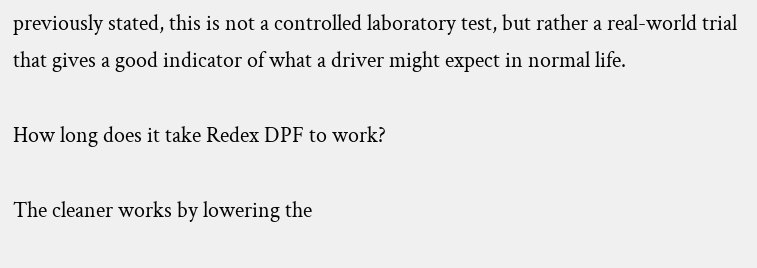previously stated, this is not a controlled laboratory test, but rather a real-world trial that gives a good indicator of what a driver might expect in normal life.

How long does it take Redex DPF to work?

The cleaner works by lowering the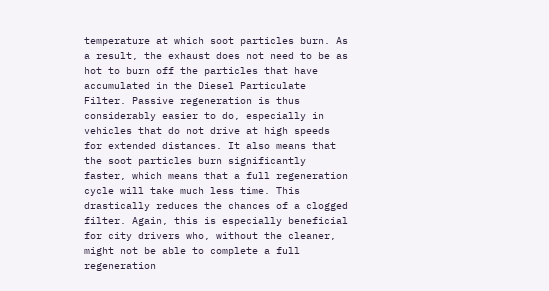temperature at which soot particles burn. As a result, the exhaust does not need to be as hot to burn off the particles that have accumulated in the Diesel Particulate Filter. Passive regeneration is thus considerably easier to do, especially in vehicles that do not drive at high speeds for extended distances. It also means that the soot particles burn significantly faster, which means that a full regeneration cycle will take much less time. This drastically reduces the chances of a clogged filter. Again, this is especially beneficial for city drivers who, without the cleaner, might not be able to complete a full regeneration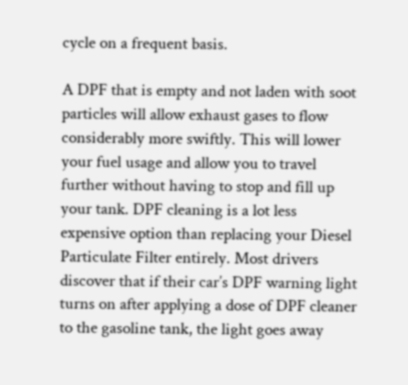cycle on a frequent basis.

A DPF that is empty and not laden with soot particles will allow exhaust gases to flow considerably more swiftly. This will lower your fuel usage and allow you to travel further without having to stop and fill up your tank. DPF cleaning is a lot less expensive option than replacing your Diesel Particulate Filter entirely. Most drivers discover that if their car’s DPF warning light turns on after applying a dose of DPF cleaner to the gasoline tank, the light goes away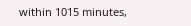within 1015 minutes,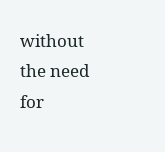without the need for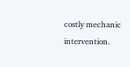costly mechanic intervention.